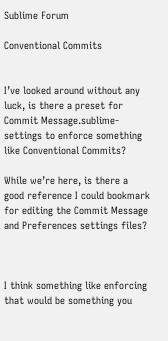Sublime Forum

Conventional Commits


I’ve looked around without any luck, is there a preset for Commit Message.sublime-settings to enforce something like Conventional Commits?

While we’re here, is there a good reference I could bookmark for editing the Commit Message and Preferences settings files?



I think something like enforcing that would be something you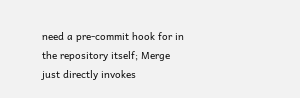need a pre-commit hook for in the repository itself; Merge just directly invokes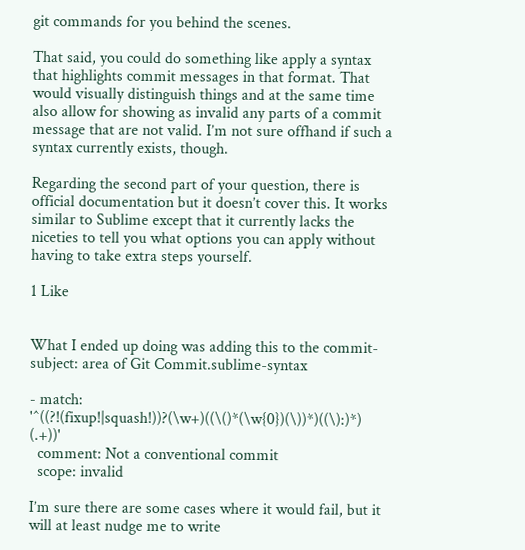git commands for you behind the scenes.

That said, you could do something like apply a syntax that highlights commit messages in that format. That would visually distinguish things and at the same time also allow for showing as invalid any parts of a commit message that are not valid. I’m not sure offhand if such a syntax currently exists, though.

Regarding the second part of your question, there is official documentation but it doesn’t cover this. It works similar to Sublime except that it currently lacks the niceties to tell you what options you can apply without having to take extra steps yourself.

1 Like


What I ended up doing was adding this to the commit-subject: area of Git Commit.sublime-syntax

- match: '^((?!(fixup!|squash!))?(\w+)((\()*(\w{0})(\))*)((\):)*) (.+))'
  comment: Not a conventional commit
  scope: invalid

I’m sure there are some cases where it would fail, but it will at least nudge me to write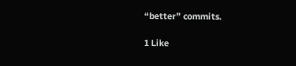“better” commits.

1 Like